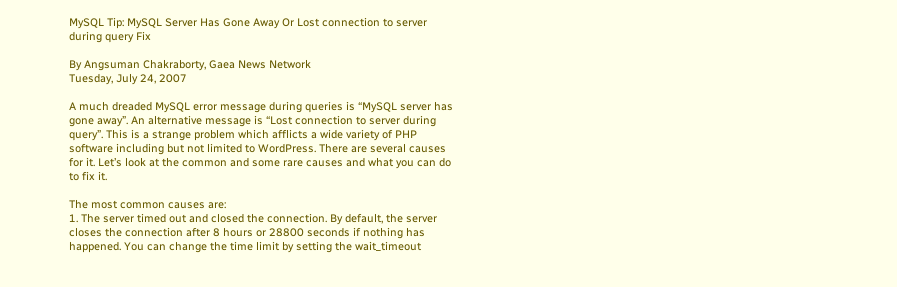MySQL Tip: MySQL Server Has Gone Away Or Lost connection to server during query Fix

By Angsuman Chakraborty, Gaea News Network
Tuesday, July 24, 2007

A much dreaded MySQL error message during queries is “MySQL server has gone away”. An alternative message is “Lost connection to server during query”. This is a strange problem which afflicts a wide variety of PHP software including but not limited to WordPress. There are several causes for it. Let’s look at the common and some rare causes and what you can do to fix it.

The most common causes are:
1. The server timed out and closed the connection. By default, the server closes the connection after 8 hours or 28800 seconds if nothing has happened. You can change the time limit by setting the wait_timeout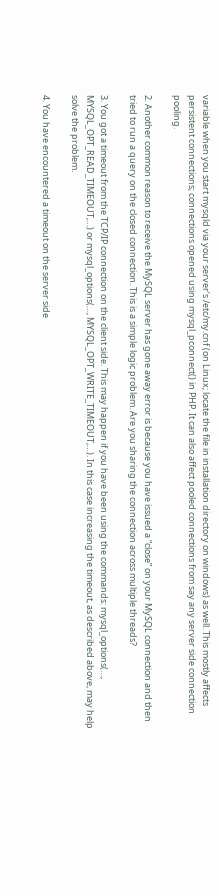variable when you start mysqld via your server’s /etc/my.cnf (on Linux; locate the file in installation directory on windows) as well. This mostly affects persistent connections; connections opened using mysql_pconnect() in PHP. It can also affect pooled connections from say any server side connection pooling.

2. Another common reason to receive the MySQL server has gone away error is because you have issued a “close” on your MySQL connection and then tried to run a query on the closed connection. This is a simple logic problem. Are you sharing the connection across multiple threads?

3. You got a timeout from the TCP/IP connection on the client side. This may happen if you have been using the commands: mysql_options(…, MYSQL_OPT_READ_TIMEOUT,…) or mysql_options(…, MYSQL_OPT_WRITE_TIMEOUT,…). In this case increasing the timeout, as described above, may help solve the problem.

4. You have encountered a timeout on the server side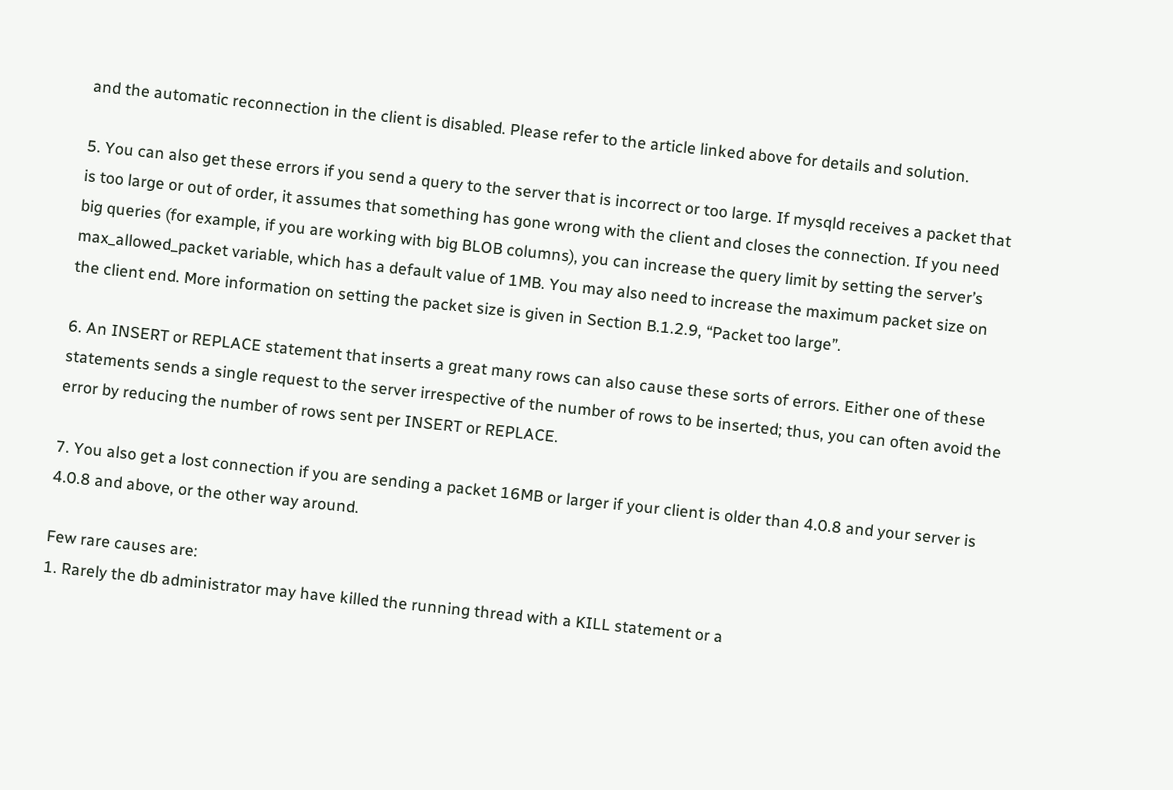and the automatic reconnection in the client is disabled. Please refer to the article linked above for details and solution.

5. You can also get these errors if you send a query to the server that is incorrect or too large. If mysqld receives a packet that is too large or out of order, it assumes that something has gone wrong with the client and closes the connection. If you need big queries (for example, if you are working with big BLOB columns), you can increase the query limit by setting the server’s max_allowed_packet variable, which has a default value of 1MB. You may also need to increase the maximum packet size on the client end. More information on setting the packet size is given in Section B.1.2.9, “Packet too large”.

6. An INSERT or REPLACE statement that inserts a great many rows can also cause these sorts of errors. Either one of these statements sends a single request to the server irrespective of the number of rows to be inserted; thus, you can often avoid the error by reducing the number of rows sent per INSERT or REPLACE.

7. You also get a lost connection if you are sending a packet 16MB or larger if your client is older than 4.0.8 and your server is 4.0.8 and above, or the other way around.

Few rare causes are:
1. Rarely the db administrator may have killed the running thread with a KILL statement or a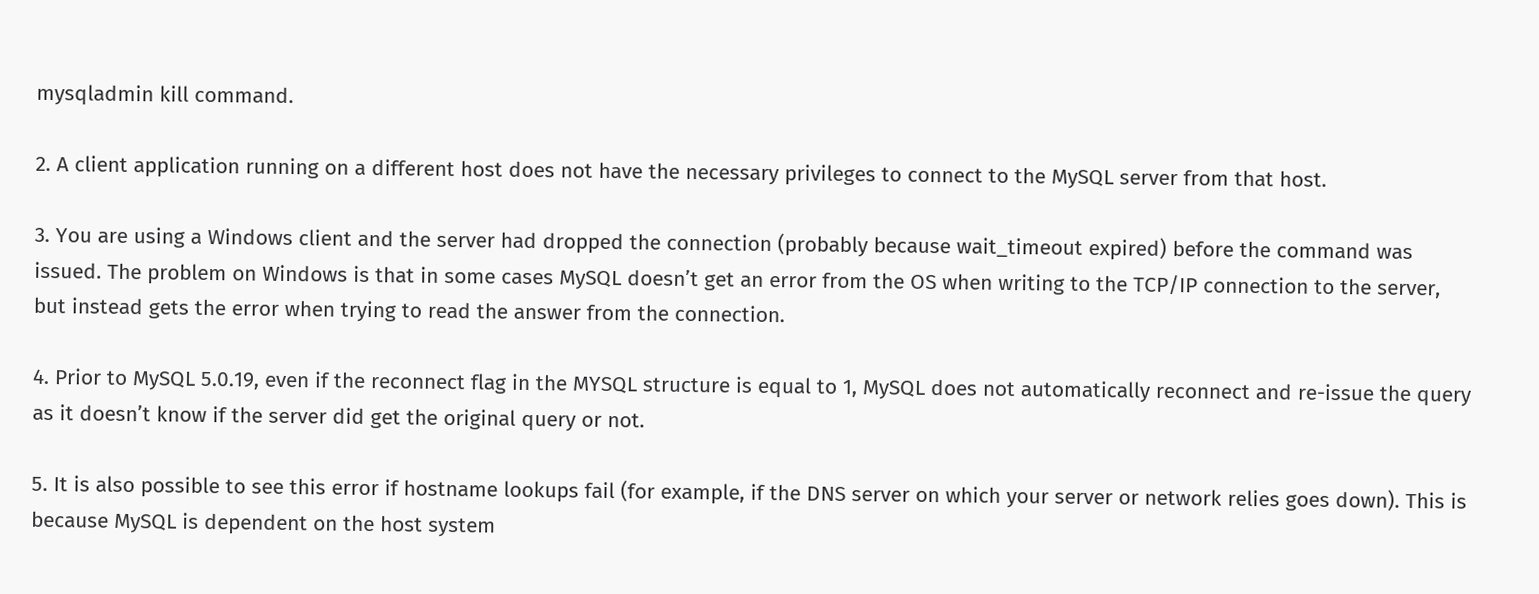mysqladmin kill command.

2. A client application running on a different host does not have the necessary privileges to connect to the MySQL server from that host.

3. You are using a Windows client and the server had dropped the connection (probably because wait_timeout expired) before the command was issued. The problem on Windows is that in some cases MySQL doesn’t get an error from the OS when writing to the TCP/IP connection to the server, but instead gets the error when trying to read the answer from the connection.

4. Prior to MySQL 5.0.19, even if the reconnect flag in the MYSQL structure is equal to 1, MySQL does not automatically reconnect and re-issue the query as it doesn’t know if the server did get the original query or not.

5. It is also possible to see this error if hostname lookups fail (for example, if the DNS server on which your server or network relies goes down). This is because MySQL is dependent on the host system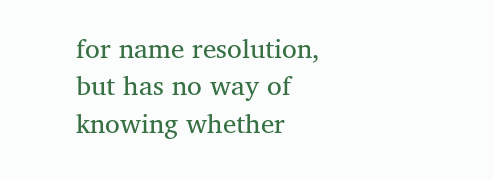for name resolution, but has no way of knowing whether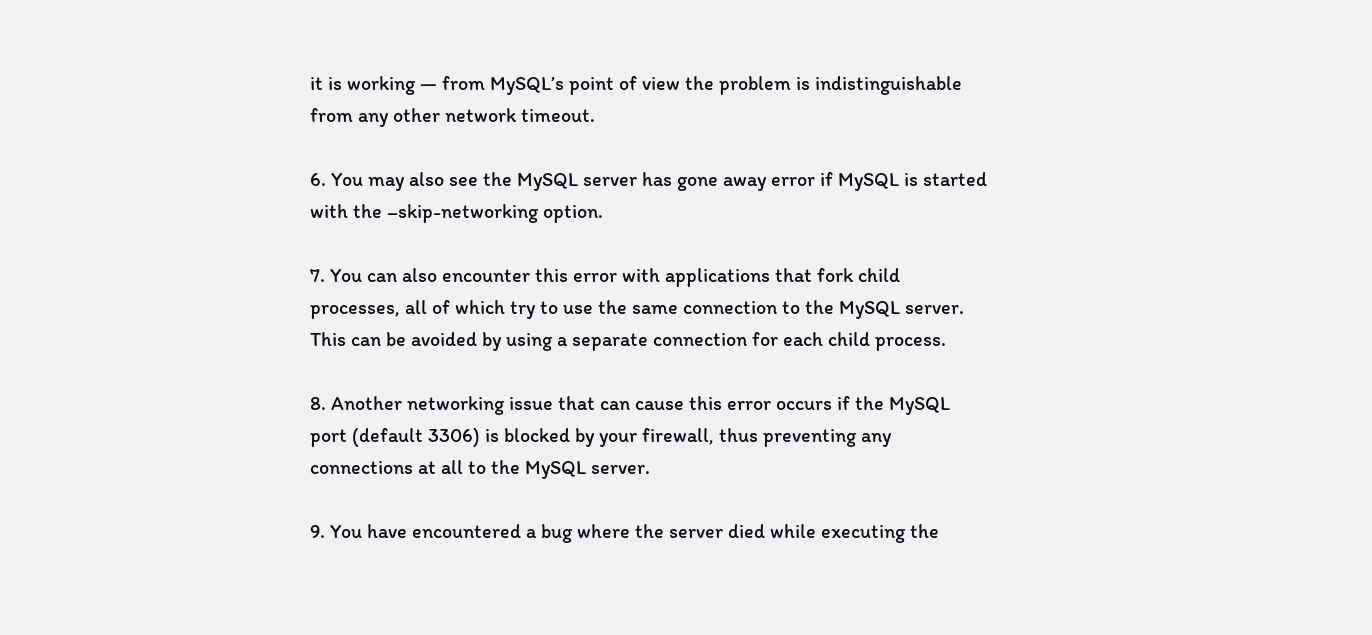it is working — from MySQL’s point of view the problem is indistinguishable from any other network timeout.

6. You may also see the MySQL server has gone away error if MySQL is started with the –skip-networking option.

7. You can also encounter this error with applications that fork child processes, all of which try to use the same connection to the MySQL server. This can be avoided by using a separate connection for each child process.

8. Another networking issue that can cause this error occurs if the MySQL port (default 3306) is blocked by your firewall, thus preventing any connections at all to the MySQL server.

9. You have encountered a bug where the server died while executing the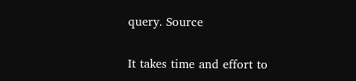query. Source

It takes time and effort to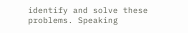identify and solve these problems. Speaking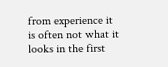from experience it is often not what it looks in the first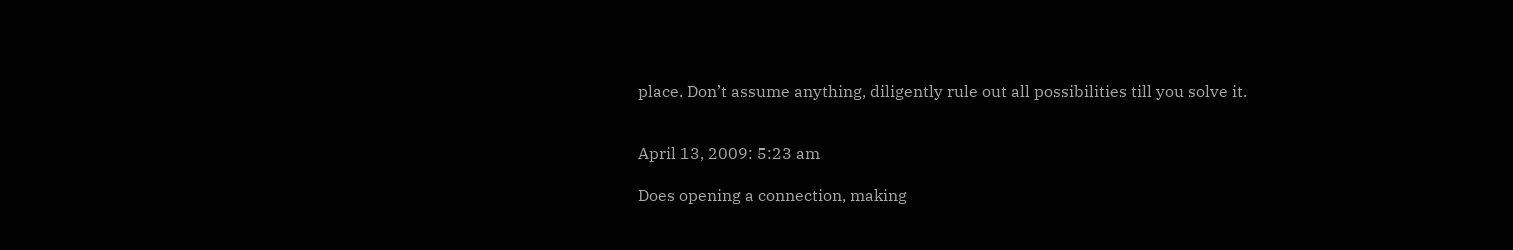place. Don’t assume anything, diligently rule out all possibilities till you solve it.


April 13, 2009: 5:23 am

Does opening a connection, making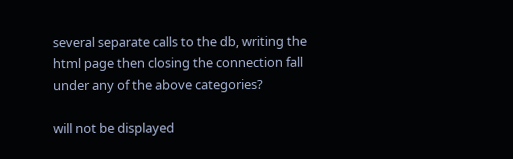several separate calls to the db, writing the html page then closing the connection fall under any of the above categories?

will not be displayed